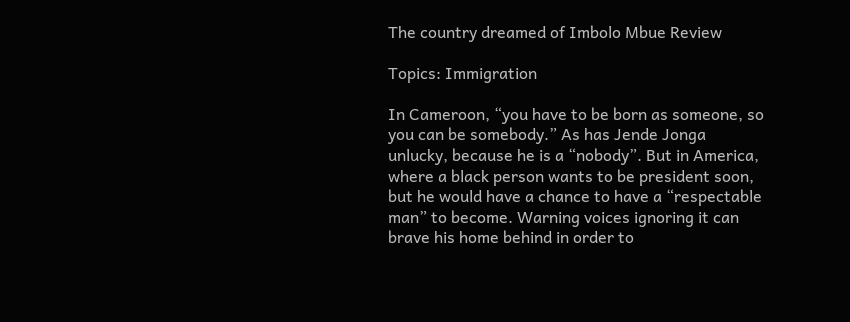The country dreamed of Imbolo Mbue Review

Topics: Immigration

In Cameroon, “you have to be born as someone, so you can be somebody.” As has Jende Jonga unlucky, because he is a “nobody”. But in America, where a black person wants to be president soon, but he would have a chance to have a “respectable man” to become. Warning voices ignoring it can brave his home behind in order to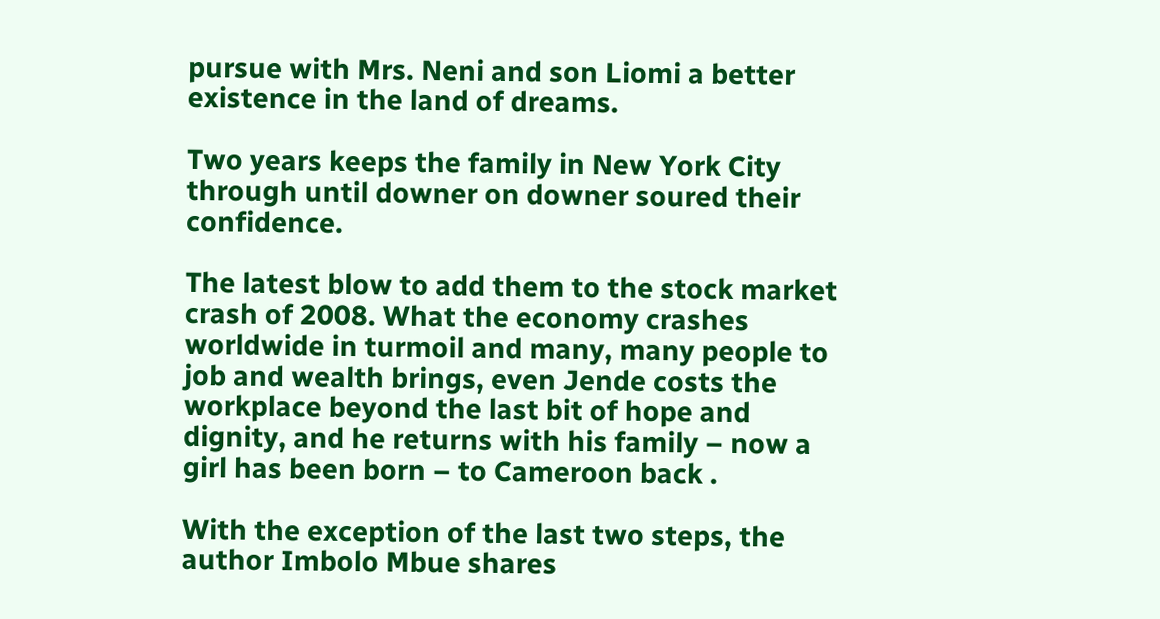pursue with Mrs. Neni and son Liomi a better existence in the land of dreams.

Two years keeps the family in New York City through until downer on downer soured their confidence.

The latest blow to add them to the stock market crash of 2008. What the economy crashes worldwide in turmoil and many, many people to job and wealth brings, even Jende costs the workplace beyond the last bit of hope and dignity, and he returns with his family – now a girl has been born – to Cameroon back .

With the exception of the last two steps, the author Imbolo Mbue shares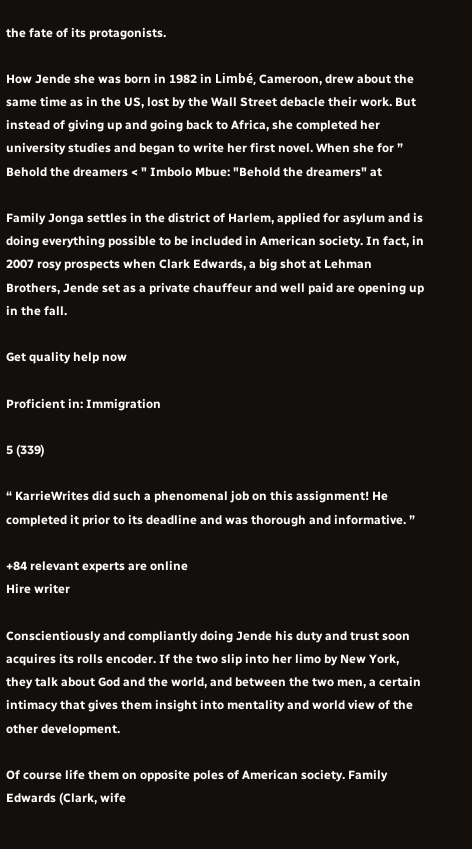the fate of its protagonists.

How Jende she was born in 1982 in Limbé, Cameroon, drew about the same time as in the US, lost by the Wall Street debacle their work. But instead of giving up and going back to Africa, she completed her university studies and began to write her first novel. When she for ” Behold the dreamers < " Imbolo Mbue: "Behold the dreamers" at

Family Jonga settles in the district of Harlem, applied for asylum and is doing everything possible to be included in American society. In fact, in 2007 rosy prospects when Clark Edwards, a big shot at Lehman Brothers, Jende set as a private chauffeur and well paid are opening up in the fall.

Get quality help now

Proficient in: Immigration

5 (339)

“ KarrieWrites did such a phenomenal job on this assignment! He completed it prior to its deadline and was thorough and informative. ”

+84 relevant experts are online
Hire writer

Conscientiously and compliantly doing Jende his duty and trust soon acquires its rolls encoder. If the two slip into her limo by New York, they talk about God and the world, and between the two men, a certain intimacy that gives them insight into mentality and world view of the other development.

Of course life them on opposite poles of American society. Family Edwards (Clark, wife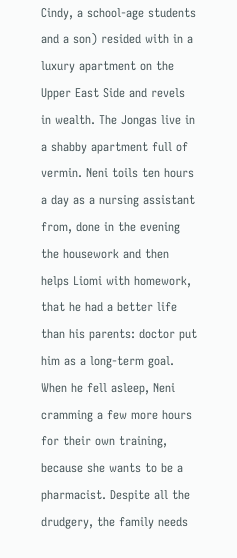Cindy, a school-age students and a son) resided with in a luxury apartment on the Upper East Side and revels in wealth. The Jongas live in a shabby apartment full of vermin. Neni toils ten hours a day as a nursing assistant from, done in the evening the housework and then helps Liomi with homework, that he had a better life than his parents: doctor put him as a long-term goal. When he fell asleep, Neni cramming a few more hours for their own training, because she wants to be a pharmacist. Despite all the drudgery, the family needs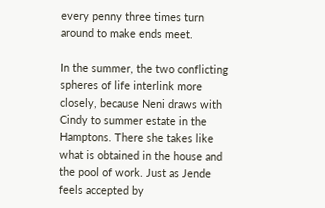every penny three times turn around to make ends meet.

In the summer, the two conflicting spheres of life interlink more closely, because Neni draws with Cindy to summer estate in the Hamptons. There she takes like what is obtained in the house and the pool of work. Just as Jende feels accepted by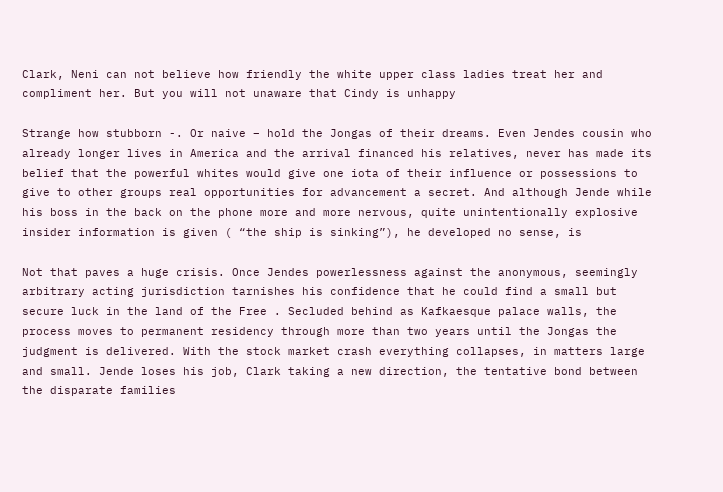Clark, Neni can not believe how friendly the white upper class ladies treat her and compliment her. But you will not unaware that Cindy is unhappy

Strange how stubborn -. Or naive – hold the Jongas of their dreams. Even Jendes cousin who already longer lives in America and the arrival financed his relatives, never has made its belief that the powerful whites would give one iota of their influence or possessions to give to other groups real opportunities for advancement a secret. And although Jende while his boss in the back on the phone more and more nervous, quite unintentionally explosive insider information is given ( “the ship is sinking”), he developed no sense, is

Not that paves a huge crisis. Once Jendes powerlessness against the anonymous, seemingly arbitrary acting jurisdiction tarnishes his confidence that he could find a small but secure luck in the land of the Free . Secluded behind as Kafkaesque palace walls, the process moves to permanent residency through more than two years until the Jongas the judgment is delivered. With the stock market crash everything collapses, in matters large and small. Jende loses his job, Clark taking a new direction, the tentative bond between the disparate families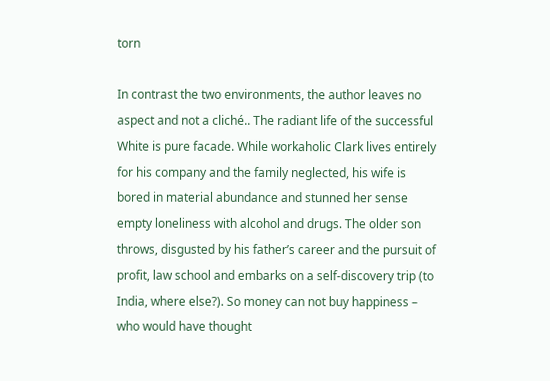torn

In contrast the two environments, the author leaves no aspect and not a cliché.. The radiant life of the successful White is pure facade. While workaholic Clark lives entirely for his company and the family neglected, his wife is bored in material abundance and stunned her sense empty loneliness with alcohol and drugs. The older son throws, disgusted by his father’s career and the pursuit of profit, law school and embarks on a self-discovery trip (to India, where else?). So money can not buy happiness – who would have thought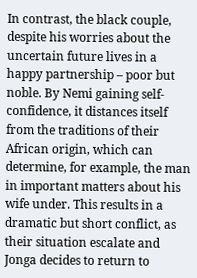In contrast, the black couple, despite his worries about the uncertain future lives in a happy partnership – poor but noble. By Nemi gaining self-confidence, it distances itself from the traditions of their African origin, which can determine, for example, the man in important matters about his wife under. This results in a dramatic but short conflict, as their situation escalate and Jonga decides to return to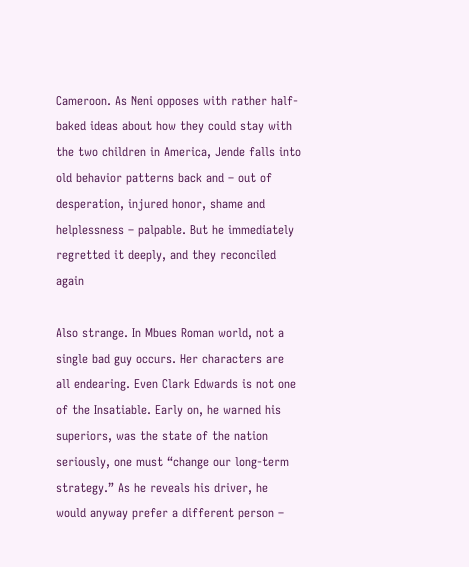Cameroon. As Neni opposes with rather half-baked ideas about how they could stay with the two children in America, Jende falls into old behavior patterns back and – out of desperation, injured honor, shame and helplessness – palpable. But he immediately regretted it deeply, and they reconciled again

Also strange. In Mbues Roman world, not a single bad guy occurs. Her characters are all endearing. Even Clark Edwards is not one of the Insatiable. Early on, he warned his superiors, was the state of the nation seriously, one must “change our long-term strategy.” As he reveals his driver, he would anyway prefer a different person –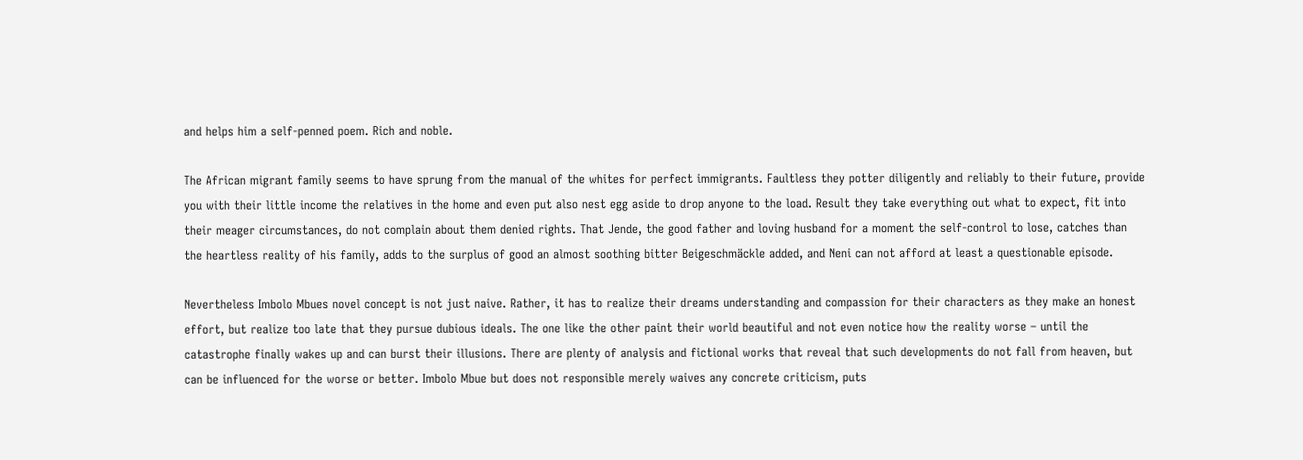and helps him a self-penned poem. Rich and noble.

The African migrant family seems to have sprung from the manual of the whites for perfect immigrants. Faultless they potter diligently and reliably to their future, provide you with their little income the relatives in the home and even put also nest egg aside to drop anyone to the load. Result they take everything out what to expect, fit into their meager circumstances, do not complain about them denied rights. That Jende, the good father and loving husband for a moment the self-control to lose, catches than the heartless reality of his family, adds to the surplus of good an almost soothing bitter Beigeschmäckle added, and Neni can not afford at least a questionable episode.

Nevertheless Imbolo Mbues novel concept is not just naive. Rather, it has to realize their dreams understanding and compassion for their characters as they make an honest effort, but realize too late that they pursue dubious ideals. The one like the other paint their world beautiful and not even notice how the reality worse – until the catastrophe finally wakes up and can burst their illusions. There are plenty of analysis and fictional works that reveal that such developments do not fall from heaven, but can be influenced for the worse or better. Imbolo Mbue but does not responsible merely waives any concrete criticism, puts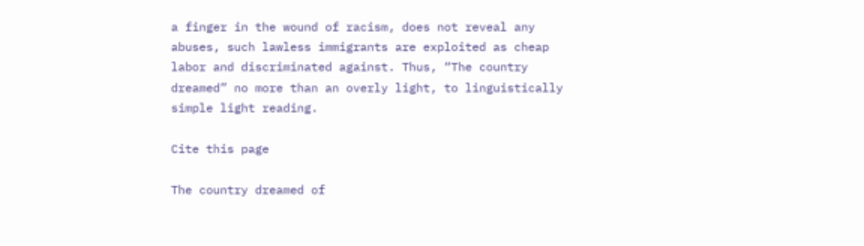a finger in the wound of racism, does not reveal any abuses, such lawless immigrants are exploited as cheap labor and discriminated against. Thus, “The country dreamed” no more than an overly light, to linguistically simple light reading.

Cite this page

The country dreamed of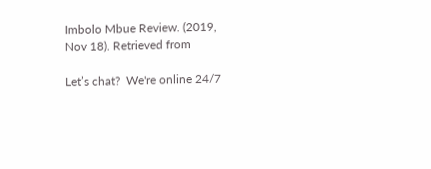Imbolo Mbue Review. (2019, Nov 18). Retrieved from

Let’s chat?  We're online 24/7